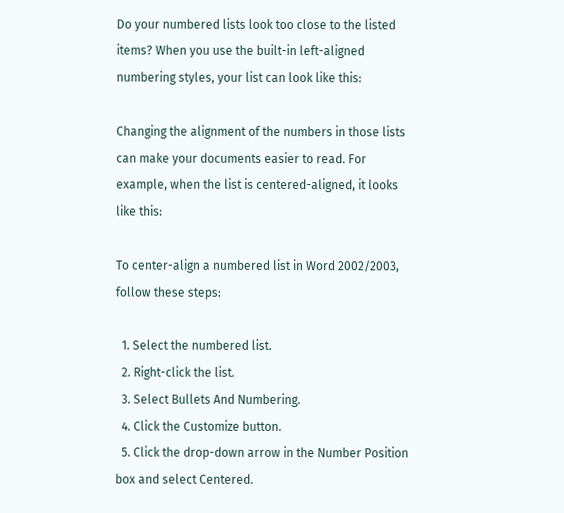Do your numbered lists look too close to the listed items? When you use the built-in left-aligned numbering styles, your list can look like this:

Changing the alignment of the numbers in those lists can make your documents easier to read. For example, when the list is centered-aligned, it looks like this:

To center-align a numbered list in Word 2002/2003, follow these steps:

  1. Select the numbered list.
  2. Right-click the list.
  3. Select Bullets And Numbering.
  4. Click the Customize button.
  5. Click the drop-down arrow in the Number Position box and select Centered.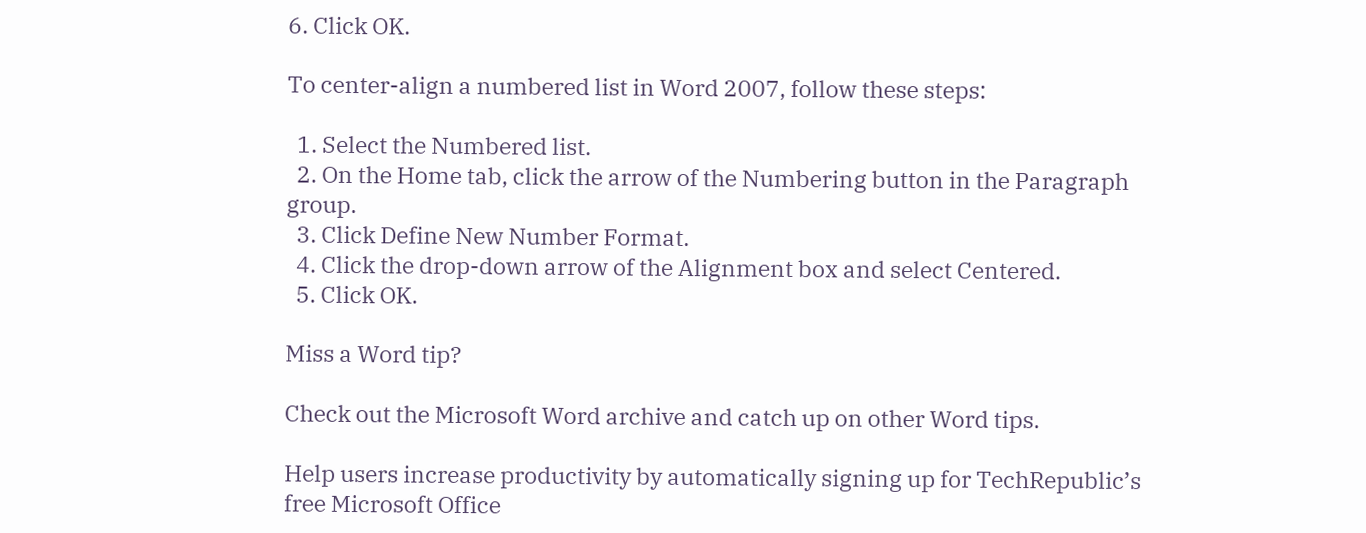6. Click OK.

To center-align a numbered list in Word 2007, follow these steps:

  1. Select the Numbered list.
  2. On the Home tab, click the arrow of the Numbering button in the Paragraph group.
  3. Click Define New Number Format.
  4. Click the drop-down arrow of the Alignment box and select Centered.
  5. Click OK.

Miss a Word tip?

Check out the Microsoft Word archive and catch up on other Word tips.

Help users increase productivity by automatically signing up for TechRepublic’s free Microsoft Office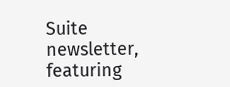Suite newsletter, featuring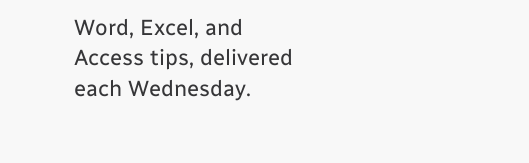Word, Excel, and Access tips, delivered each Wednesday.